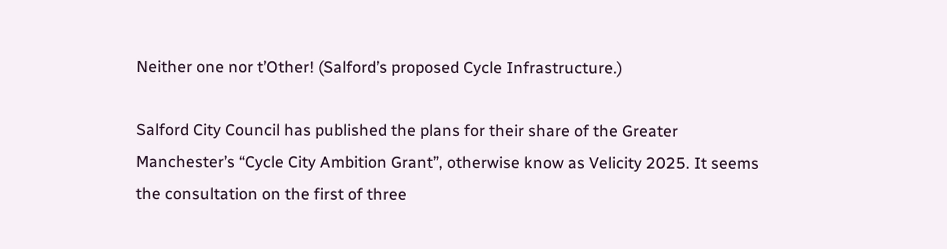Neither one nor t’Other! (Salford’s proposed Cycle Infrastructure.)

Salford City Council has published the plans for their share of the Greater Manchester’s “Cycle City Ambition Grant”, otherwise know as Velicity 2025. It seems the consultation on the first of three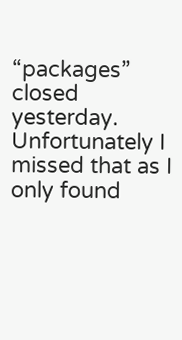“packages” closed yesterday. Unfortunately I missed that as I only found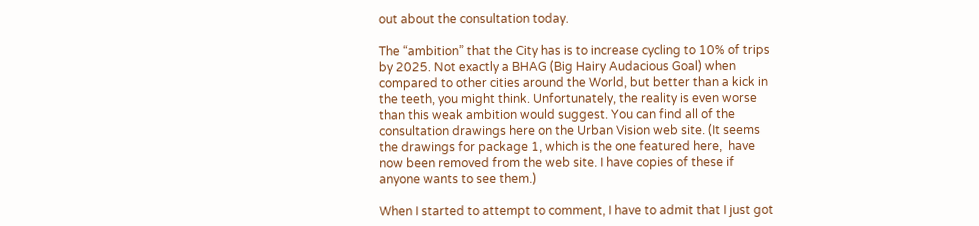out about the consultation today.

The “ambition” that the City has is to increase cycling to 10% of trips by 2025. Not exactly a BHAG (Big Hairy Audacious Goal) when compared to other cities around the World, but better than a kick in the teeth, you might think. Unfortunately, the reality is even worse than this weak ambition would suggest. You can find all of the consultation drawings here on the Urban Vision web site. (It seems the drawings for package 1, which is the one featured here,  have now been removed from the web site. I have copies of these if anyone wants to see them.)

When I started to attempt to comment, I have to admit that I just got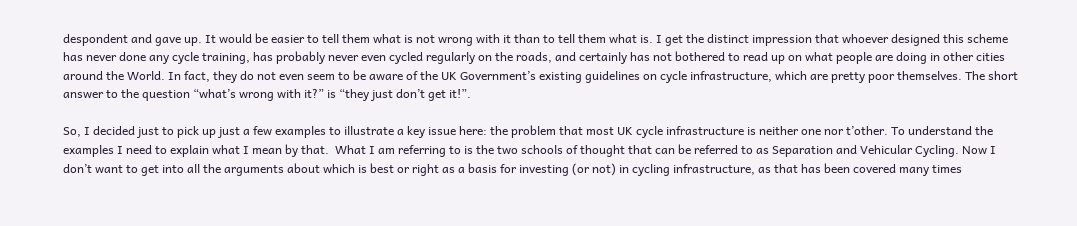despondent and gave up. It would be easier to tell them what is not wrong with it than to tell them what is. I get the distinct impression that whoever designed this scheme has never done any cycle training, has probably never even cycled regularly on the roads, and certainly has not bothered to read up on what people are doing in other cities around the World. In fact, they do not even seem to be aware of the UK Government’s existing guidelines on cycle infrastructure, which are pretty poor themselves. The short answer to the question “what’s wrong with it?” is “they just don’t get it!”.

So, I decided just to pick up just a few examples to illustrate a key issue here: the problem that most UK cycle infrastructure is neither one nor t’other. To understand the examples I need to explain what I mean by that.  What I am referring to is the two schools of thought that can be referred to as Separation and Vehicular Cycling. Now I don’t want to get into all the arguments about which is best or right as a basis for investing (or not) in cycling infrastructure, as that has been covered many times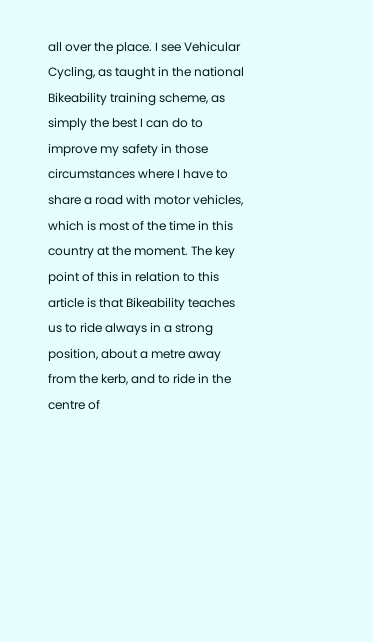all over the place. I see Vehicular Cycling, as taught in the national Bikeability training scheme, as simply the best I can do to improve my safety in those circumstances where I have to share a road with motor vehicles, which is most of the time in this country at the moment. The key point of this in relation to this article is that Bikeability teaches us to ride always in a strong position, about a metre away from the kerb, and to ride in the centre of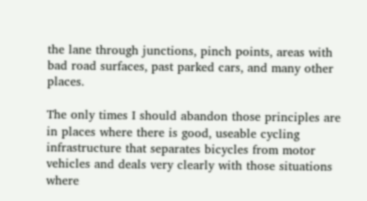the lane through junctions, pinch points, areas with bad road surfaces, past parked cars, and many other places.

The only times I should abandon those principles are in places where there is good, useable cycling infrastructure that separates bicycles from motor vehicles and deals very clearly with those situations where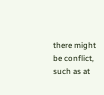there might be conflict, such as at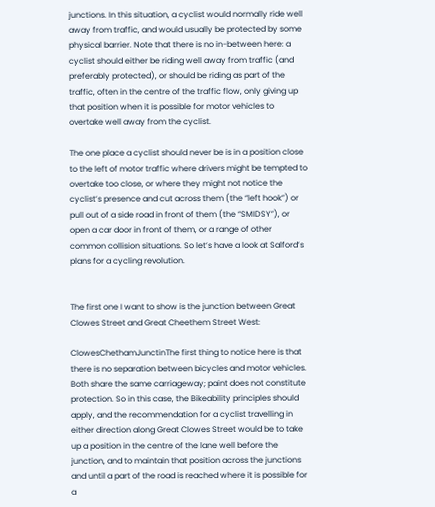junctions. In this situation, a cyclist would normally ride well away from traffic, and would usually be protected by some physical barrier. Note that there is no in-between here: a cyclist should either be riding well away from traffic (and preferably protected), or should be riding as part of the traffic, often in the centre of the traffic flow, only giving up that position when it is possible for motor vehicles to overtake well away from the cyclist.

The one place a cyclist should never be is in a position close to the left of motor traffic where drivers might be tempted to overtake too close, or where they might not notice the cyclist’s presence and cut across them (the “left hook”) or pull out of a side road in front of them (the “SMIDSY”), or open a car door in front of them, or a range of other common collision situations. So let’s have a look at Salford’s plans for a cycling revolution.


The first one I want to show is the junction between Great Clowes Street and Great Cheethem Street West:

ClowesChethamJunctinThe first thing to notice here is that there is no separation between bicycles and motor vehicles. Both share the same carriageway; paint does not constitute protection. So in this case, the Bikeability principles should apply, and the recommendation for a cyclist travelling in either direction along Great Clowes Street would be to take up a position in the centre of the lane well before the junction, and to maintain that position across the junctions and until a part of the road is reached where it is possible for a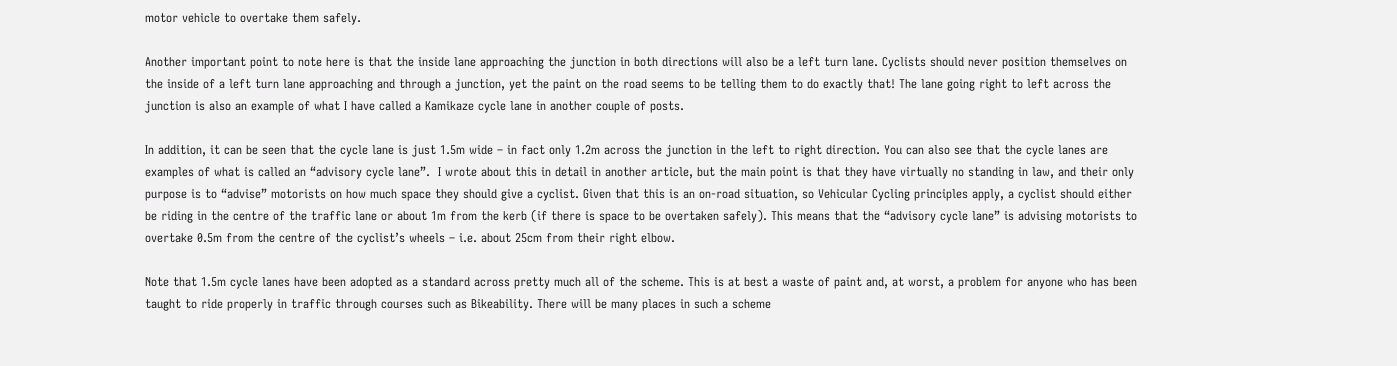motor vehicle to overtake them safely.

Another important point to note here is that the inside lane approaching the junction in both directions will also be a left turn lane. Cyclists should never position themselves on the inside of a left turn lane approaching and through a junction, yet the paint on the road seems to be telling them to do exactly that! The lane going right to left across the junction is also an example of what I have called a Kamikaze cycle lane in another couple of posts.

In addition, it can be seen that the cycle lane is just 1.5m wide – in fact only 1.2m across the junction in the left to right direction. You can also see that the cycle lanes are examples of what is called an “advisory cycle lane”.  I wrote about this in detail in another article, but the main point is that they have virtually no standing in law, and their only purpose is to “advise” motorists on how much space they should give a cyclist. Given that this is an on-road situation, so Vehicular Cycling principles apply, a cyclist should either be riding in the centre of the traffic lane or about 1m from the kerb (if there is space to be overtaken safely). This means that the “advisory cycle lane” is advising motorists to overtake 0.5m from the centre of the cyclist’s wheels – i.e. about 25cm from their right elbow.

Note that 1.5m cycle lanes have been adopted as a standard across pretty much all of the scheme. This is at best a waste of paint and, at worst, a problem for anyone who has been taught to ride properly in traffic through courses such as Bikeability. There will be many places in such a scheme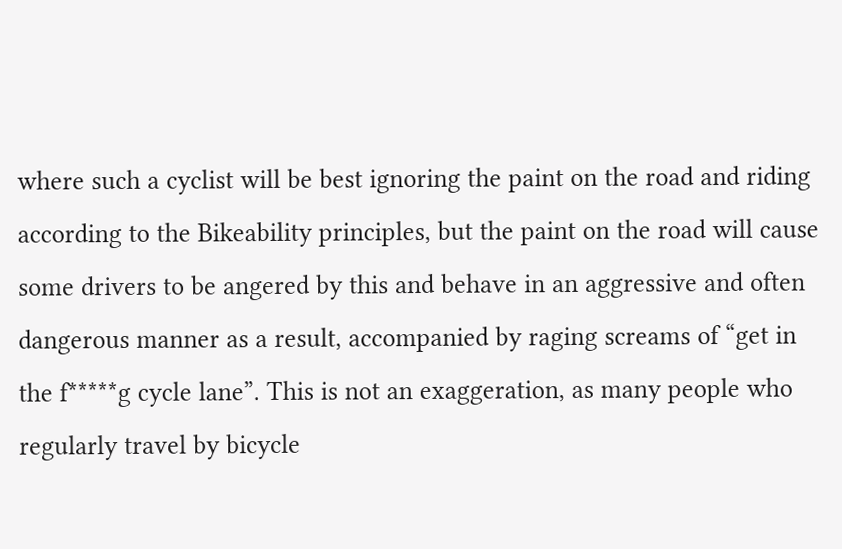where such a cyclist will be best ignoring the paint on the road and riding according to the Bikeability principles, but the paint on the road will cause some drivers to be angered by this and behave in an aggressive and often dangerous manner as a result, accompanied by raging screams of “get in the f*****g cycle lane”. This is not an exaggeration, as many people who regularly travel by bicycle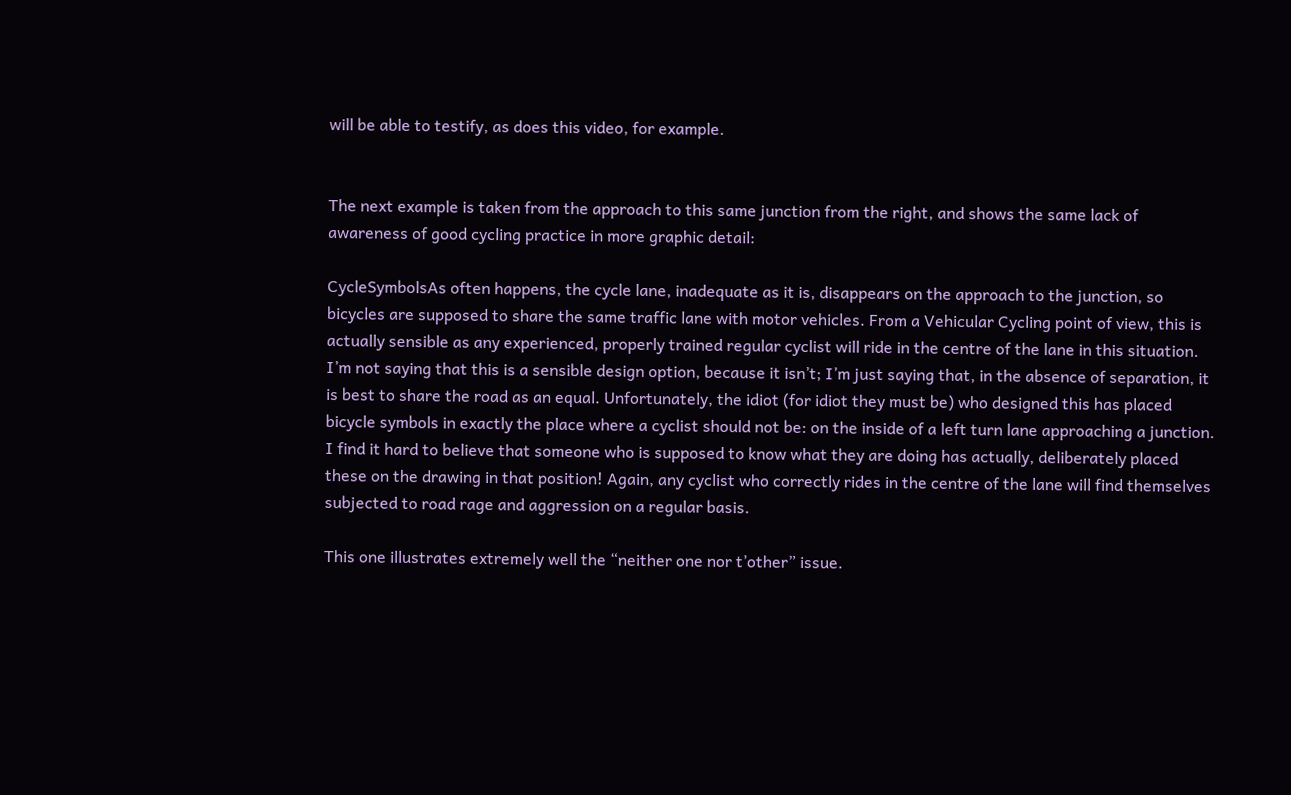will be able to testify, as does this video, for example.


The next example is taken from the approach to this same junction from the right, and shows the same lack of awareness of good cycling practice in more graphic detail:

CycleSymbolsAs often happens, the cycle lane, inadequate as it is, disappears on the approach to the junction, so bicycles are supposed to share the same traffic lane with motor vehicles. From a Vehicular Cycling point of view, this is actually sensible as any experienced, properly trained regular cyclist will ride in the centre of the lane in this situation. I’m not saying that this is a sensible design option, because it isn’t; I’m just saying that, in the absence of separation, it is best to share the road as an equal. Unfortunately, the idiot (for idiot they must be) who designed this has placed bicycle symbols in exactly the place where a cyclist should not be: on the inside of a left turn lane approaching a junction. I find it hard to believe that someone who is supposed to know what they are doing has actually, deliberately placed these on the drawing in that position! Again, any cyclist who correctly rides in the centre of the lane will find themselves subjected to road rage and aggression on a regular basis.

This one illustrates extremely well the “neither one nor t’other” issue.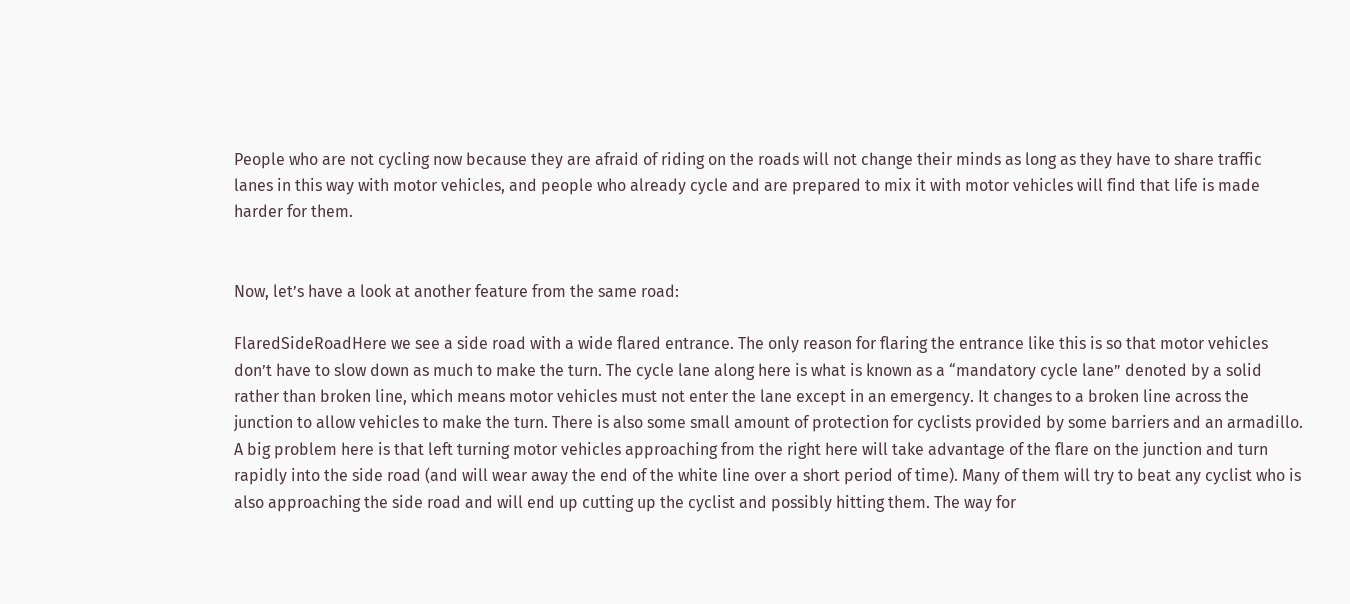People who are not cycling now because they are afraid of riding on the roads will not change their minds as long as they have to share traffic lanes in this way with motor vehicles, and people who already cycle and are prepared to mix it with motor vehicles will find that life is made harder for them.


Now, let’s have a look at another feature from the same road:

FlaredSideRoadHere we see a side road with a wide flared entrance. The only reason for flaring the entrance like this is so that motor vehicles don’t have to slow down as much to make the turn. The cycle lane along here is what is known as a “mandatory cycle lane” denoted by a solid rather than broken line, which means motor vehicles must not enter the lane except in an emergency. It changes to a broken line across the junction to allow vehicles to make the turn. There is also some small amount of protection for cyclists provided by some barriers and an armadillo. A big problem here is that left turning motor vehicles approaching from the right here will take advantage of the flare on the junction and turn rapidly into the side road (and will wear away the end of the white line over a short period of time). Many of them will try to beat any cyclist who is also approaching the side road and will end up cutting up the cyclist and possibly hitting them. The way for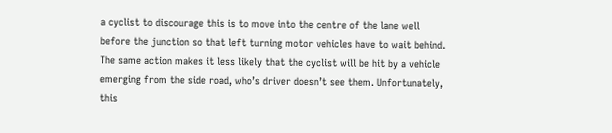a cyclist to discourage this is to move into the centre of the lane well before the junction so that left turning motor vehicles have to wait behind. The same action makes it less likely that the cyclist will be hit by a vehicle emerging from the side road, who’s driver doesn’t see them. Unfortunately, this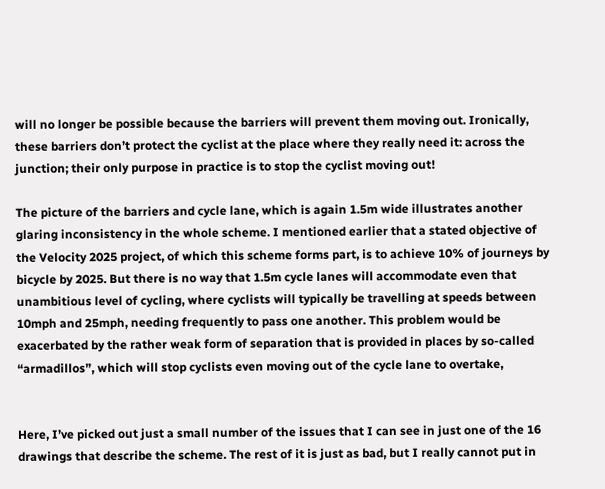will no longer be possible because the barriers will prevent them moving out. Ironically, these barriers don’t protect the cyclist at the place where they really need it: across the junction; their only purpose in practice is to stop the cyclist moving out!

The picture of the barriers and cycle lane, which is again 1.5m wide illustrates another glaring inconsistency in the whole scheme. I mentioned earlier that a stated objective of the Velocity 2025 project, of which this scheme forms part, is to achieve 10% of journeys by bicycle by 2025. But there is no way that 1.5m cycle lanes will accommodate even that unambitious level of cycling, where cyclists will typically be travelling at speeds between 10mph and 25mph, needing frequently to pass one another. This problem would be exacerbated by the rather weak form of separation that is provided in places by so-called “armadillos”, which will stop cyclists even moving out of the cycle lane to overtake,


Here, I’ve picked out just a small number of the issues that I can see in just one of the 16 drawings that describe the scheme. The rest of it is just as bad, but I really cannot put in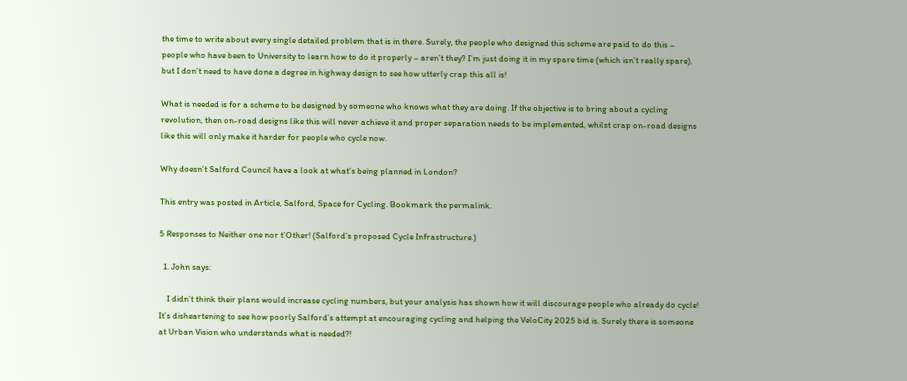the time to write about every single detailed problem that is in there. Surely, the people who designed this scheme are paid to do this – people who have been to University to learn how to do it properly – aren’t they? I’m just doing it in my spare time (which isn’t really spare), but I don’t need to have done a degree in highway design to see how utterly crap this all is!

What is needed is for a scheme to be designed by someone who knows what they are doing. If the objective is to bring about a cycling revolution, then on-road designs like this will never achieve it and proper separation needs to be implemented, whilst crap on-road designs like this will only make it harder for people who cycle now.

Why doesn’t Salford Council have a look at what’s being planned in London?

This entry was posted in Article, Salford, Space for Cycling. Bookmark the permalink.

5 Responses to Neither one nor t’Other! (Salford’s proposed Cycle Infrastructure.)

  1. John says:

    I didn’t think their plans would increase cycling numbers, but your analysis has shown how it will discourage people who already do cycle! It’s disheartening to see how poorly Salford’s attempt at encouraging cycling and helping the VeloCity 2025 bid is. Surely there is someone at Urban Vision who understands what is needed?!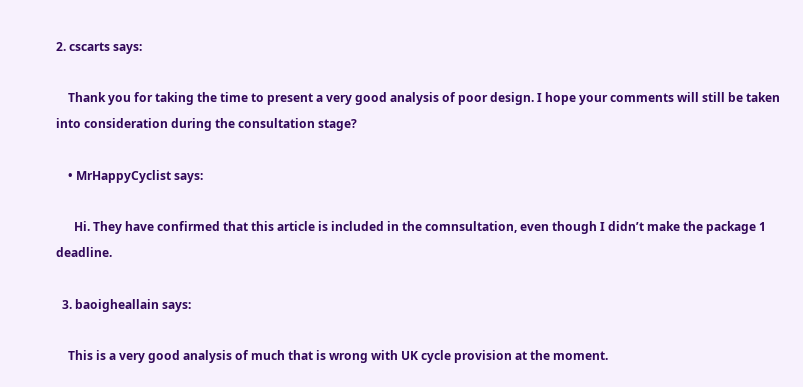2. cscarts says:

    Thank you for taking the time to present a very good analysis of poor design. I hope your comments will still be taken into consideration during the consultation stage?

    • MrHappyCyclist says:

      Hi. They have confirmed that this article is included in the comnsultation, even though I didn’t make the package 1 deadline.

  3. baoigheallain says:

    This is a very good analysis of much that is wrong with UK cycle provision at the moment.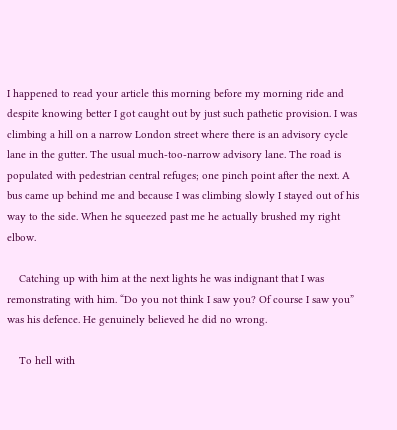I happened to read your article this morning before my morning ride and despite knowing better I got caught out by just such pathetic provision. I was climbing a hill on a narrow London street where there is an advisory cycle lane in the gutter. The usual much-too-narrow advisory lane. The road is populated with pedestrian central refuges; one pinch point after the next. A bus came up behind me and because I was climbing slowly I stayed out of his way to the side. When he squeezed past me he actually brushed my right elbow.

    Catching up with him at the next lights he was indignant that I was remonstrating with him. “Do you not think I saw you? Of course I saw you” was his defence. He genuinely believed he did no wrong.

    To hell with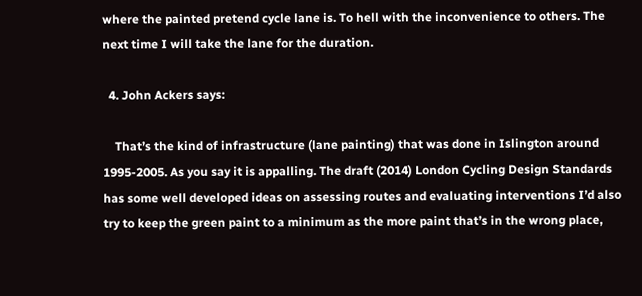where the painted pretend cycle lane is. To hell with the inconvenience to others. The next time I will take the lane for the duration.

  4. John Ackers says:

    That’s the kind of infrastructure (lane painting) that was done in Islington around 1995-2005. As you say it is appalling. The draft (2014) London Cycling Design Standards has some well developed ideas on assessing routes and evaluating interventions I’d also try to keep the green paint to a minimum as the more paint that’s in the wrong place,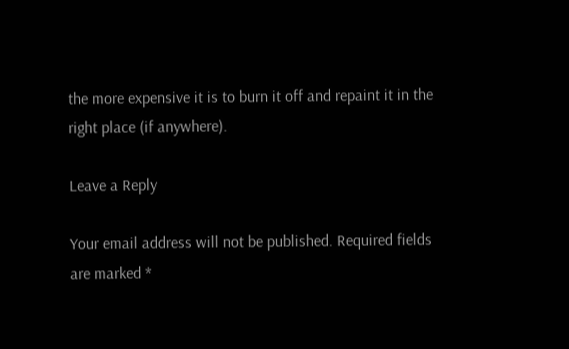the more expensive it is to burn it off and repaint it in the right place (if anywhere).

Leave a Reply

Your email address will not be published. Required fields are marked *